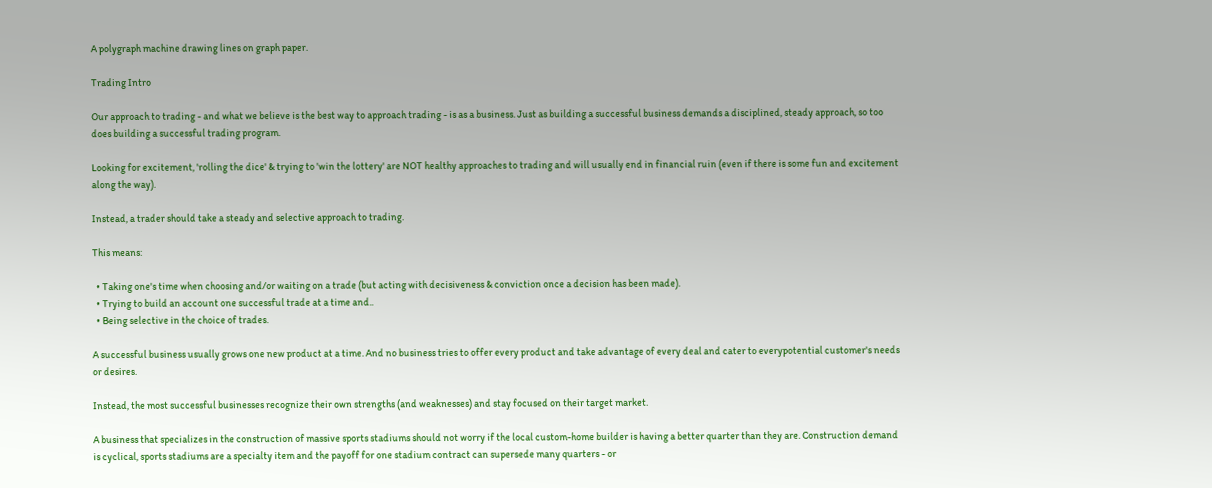A polygraph machine drawing lines on graph paper.

Trading Intro

Our approach to trading - and what we believe is the best way to approach trading - is as a business. Just as building a successful business demands a disciplined, steady approach, so too does building a successful trading program.

Looking for excitement, 'rolling the dice' & trying to 'win the lottery' are NOT healthy approaches to trading and will usually end in financial ruin (even if there is some fun and excitement along the way).

Instead, a trader should take a steady and selective approach to trading.

This means:

  • Taking one's time when choosing and/or waiting on a trade (but acting with decisiveness & conviction once a decision has been made).
  • Trying to build an account one successful trade at a time and..
  • Being selective in the choice of trades.

A successful business usually grows one new product at a time. And no business tries to offer every product and take advantage of every deal and cater to everypotential customer's needs or desires.

Instead, the most successful businesses recognize their own strengths (and weaknesses) and stay focused on their target market.

A business that specializes in the construction of massive sports stadiums should not worry if the local custom-home builder is having a better quarter than they are. Construction demand is cyclical, sports stadiums are a specialty item and the payoff for one stadium contract can supersede many quarters - or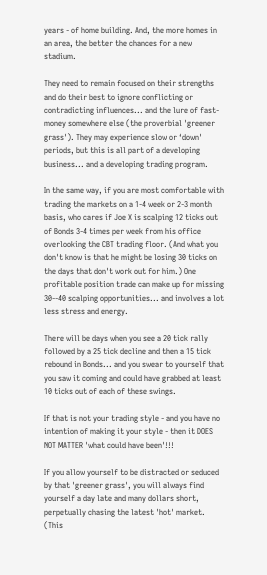years - of home building. And, the more homes in an area, the better the chances for a new stadium.

They need to remain focused on their strengths and do their best to ignore conflicting or contradicting influences... and the lure of fast-money somewhere else (the proverbial 'greener grass'). They may experience slow or ‘down' periods, but this is all part of a developing business... and a developing trading program.

In the same way, if you are most comfortable with trading the markets on a 1-4 week or 2-3 month basis, who cares if Joe X is scalping 12 ticks out of Bonds 3-4 times per week from his office overlooking the CBT trading floor. (And what you don't know is that he might be losing 30 ticks on the days that don't work out for him.) One profitable position trade can make up for missing 30--40 scalping opportunities... and involves a lot less stress and energy.

There will be days when you see a 20 tick rally followed by a 25 tick decline and then a 15 tick rebound in Bonds... and you swear to yourself that you saw it coming and could have grabbed at least 10 ticks out of each of these swings.

If that is not your trading style - and you have no intention of making it your style - then it DOES NOT MATTER 'what could have been'!!!

If you allow yourself to be distracted or seduced by that 'greener grass', you will always find yourself a day late and many dollars short, perpetually chasing the latest 'hot' market. (This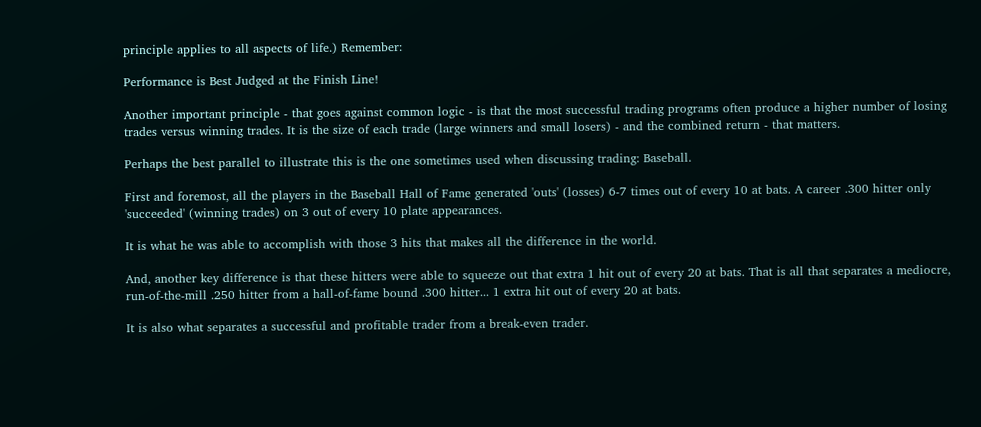principle applies to all aspects of life.) Remember:

Performance is Best Judged at the Finish Line!

Another important principle - that goes against common logic - is that the most successful trading programs often produce a higher number of losing trades versus winning trades. It is the size of each trade (large winners and small losers) - and the combined return - that matters.

Perhaps the best parallel to illustrate this is the one sometimes used when discussing trading: Baseball.

First and foremost, all the players in the Baseball Hall of Fame generated 'outs' (losses) 6-7 times out of every 10 at bats. A career .300 hitter only 'succeeded' (winning trades) on 3 out of every 10 plate appearances.

It is what he was able to accomplish with those 3 hits that makes all the difference in the world.

And, another key difference is that these hitters were able to squeeze out that extra 1 hit out of every 20 at bats. That is all that separates a mediocre, run-of-the-mill .250 hitter from a hall-of-fame bound .300 hitter... 1 extra hit out of every 20 at bats.

It is also what separates a successful and profitable trader from a break-even trader.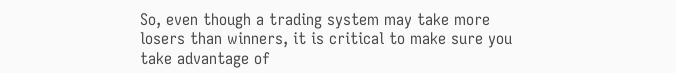So, even though a trading system may take more losers than winners, it is critical to make sure you take advantage of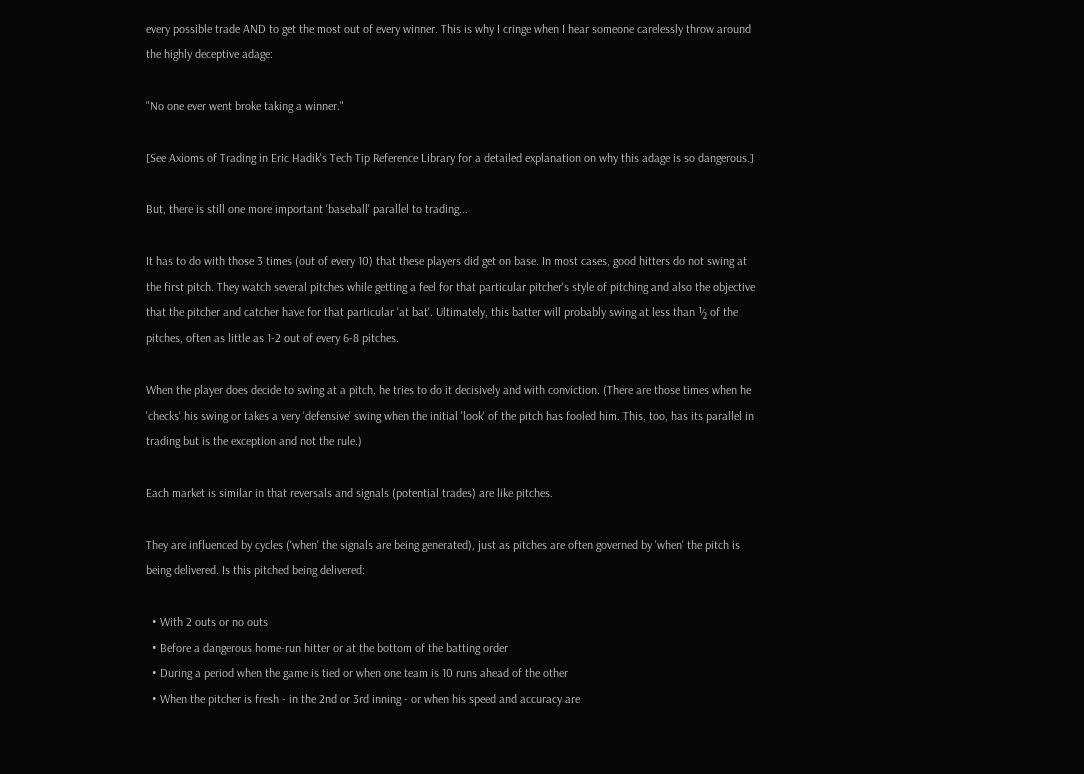every possible trade AND to get the most out of every winner. This is why I cringe when I hear someone carelessly throw around the highly deceptive adage:

"No one ever went broke taking a winner."

[See Axioms of Trading in Eric Hadik's Tech Tip Reference Library for a detailed explanation on why this adage is so dangerous.]

But, there is still one more important 'baseball' parallel to trading...

It has to do with those 3 times (out of every 10) that these players did get on base. In most cases, good hitters do not swing at the first pitch. They watch several pitches while getting a feel for that particular pitcher's style of pitching and also the objective that the pitcher and catcher have for that particular 'at bat'. Ultimately, this batter will probably swing at less than ½ of the pitches, often as little as 1-2 out of every 6-8 pitches.

When the player does decide to swing at a pitch, he tries to do it decisively and with conviction. (There are those times when he 'checks' his swing or takes a very 'defensive' swing when the initial 'look' of the pitch has fooled him. This, too, has its parallel in trading but is the exception and not the rule.)

Each market is similar in that reversals and signals (potential trades) are like pitches.

They are influenced by cycles ('when' the signals are being generated), just as pitches are often governed by 'when' the pitch is being delivered. Is this pitched being delivered:

  • With 2 outs or no outs
  • Before a dangerous home-run hitter or at the bottom of the batting order
  • During a period when the game is tied or when one team is 10 runs ahead of the other
  • When the pitcher is fresh - in the 2nd or 3rd inning - or when his speed and accuracy are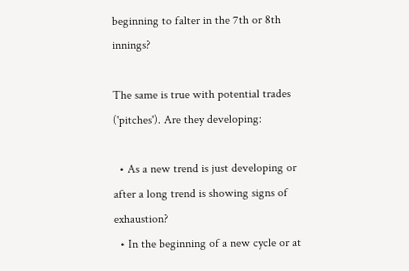beginning to falter in the 7th or 8th innings?

The same is true with potential trades ('pitches'). Are they developing:

  • As a new trend is just developing or after a long trend is showing signs of exhaustion?
  • In the beginning of a new cycle or at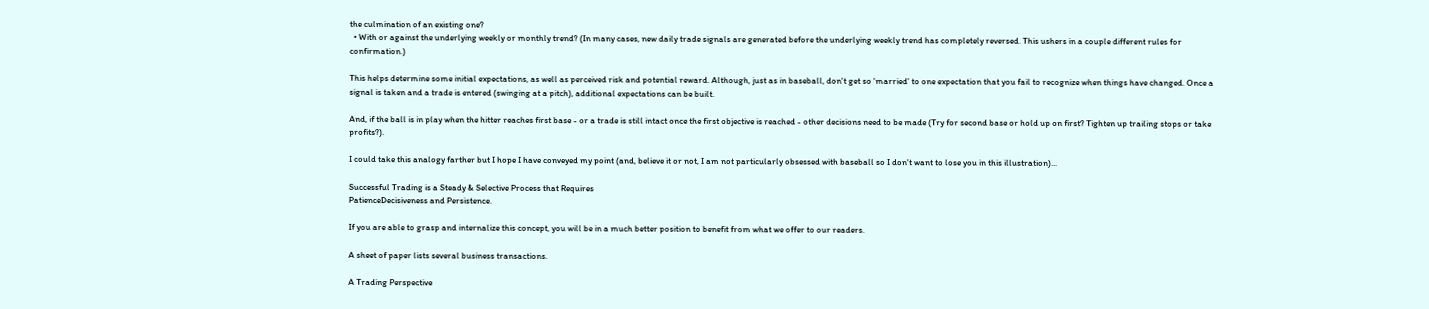the culmination of an existing one?
  • With or against the underlying weekly or monthly trend? (In many cases, new daily trade signals are generated before the underlying weekly trend has completely reversed. This ushers in a couple different rules for confirmation.)

This helps determine some initial expectations, as well as perceived risk and potential reward. Although, just as in baseball, don't get so 'married' to one expectation that you fail to recognize when things have changed. Once a signal is taken and a trade is entered (swinging at a pitch), additional expectations can be built.

And, if the ball is in play when the hitter reaches first base - or a trade is still intact once the first objective is reached - other decisions need to be made (Try for second base or hold up on first? Tighten up trailing stops or take profits?).

I could take this analogy farther but I hope I have conveyed my point (and, believe it or not, I am not particularly obsessed with baseball so I don't want to lose you in this illustration)...

Successful Trading is a Steady & Selective Process that Requires
PatienceDecisiveness and Persistence.

If you are able to grasp and internalize this concept, you will be in a much better position to benefit from what we offer to our readers.

A sheet of paper lists several business transactions.

A Trading Perspective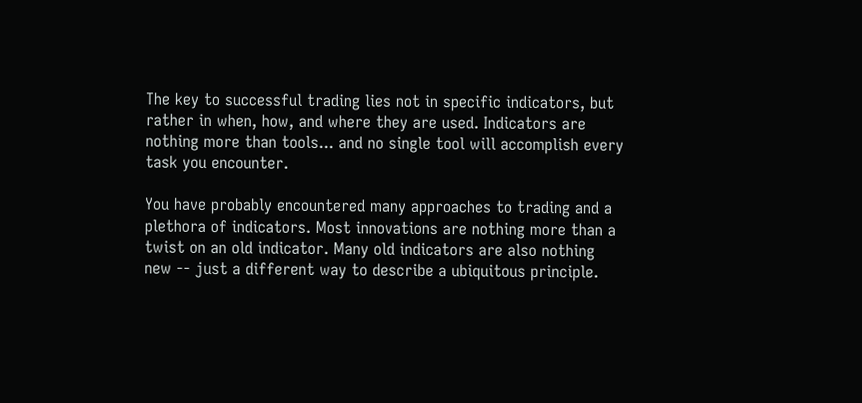The key to successful trading lies not in specific indicators, but rather in when, how, and where they are used. Indicators are nothing more than tools... and no single tool will accomplish every task you encounter.

You have probably encountered many approaches to trading and a plethora of indicators. Most innovations are nothing more than a twist on an old indicator. Many old indicators are also nothing new -- just a different way to describe a ubiquitous principle.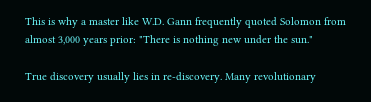This is why a master like W.D. Gann frequently quoted Solomon from almost 3,000 years prior: "There is nothing new under the sun."

True discovery usually lies in re-discovery. Many revolutionary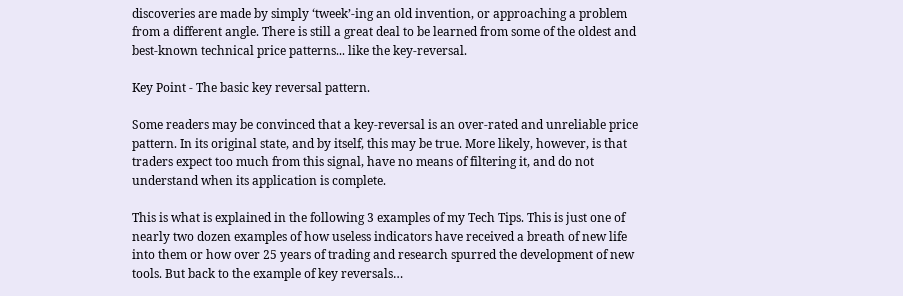discoveries are made by simply ‘tweek’-ing an old invention, or approaching a problem from a different angle. There is still a great deal to be learned from some of the oldest and best-known technical price patterns... like the key-reversal.

Key Point - The basic key reversal pattern.

Some readers may be convinced that a key-reversal is an over-rated and unreliable price pattern. In its original state, and by itself, this may be true. More likely, however, is that traders expect too much from this signal, have no means of filtering it, and do not understand when its application is complete.

This is what is explained in the following 3 examples of my Tech Tips. This is just one of nearly two dozen examples of how useless indicators have received a breath of new life into them or how over 25 years of trading and research spurred the development of new tools. But back to the example of key reversals…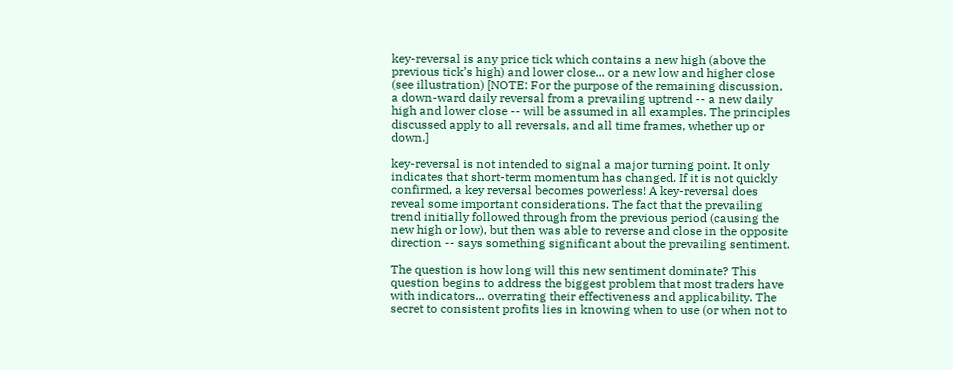key-reversal is any price tick which contains a new high (above the previous tick’s high) and lower close... or a new low and higher close (see illustration) [NOTE: For the purpose of the remaining discussion, a down-ward daily reversal from a prevailing uptrend -- a new daily high and lower close -- will be assumed in all examples. The principles discussed apply to all reversals, and all time frames, whether up or down.]

key-reversal is not intended to signal a major turning point. It only indicates that short-term momentum has changed. If it is not quickly confirmed, a key reversal becomes powerless! A key-reversal does reveal some important considerations. The fact that the prevailing trend initially followed through from the previous period (causing the new high or low), but then was able to reverse and close in the opposite direction -- says something significant about the prevailing sentiment.

The question is how long will this new sentiment dominate? This question begins to address the biggest problem that most traders have with indicators... overrating their effectiveness and applicability. The secret to consistent profits lies in knowing when to use (or when not to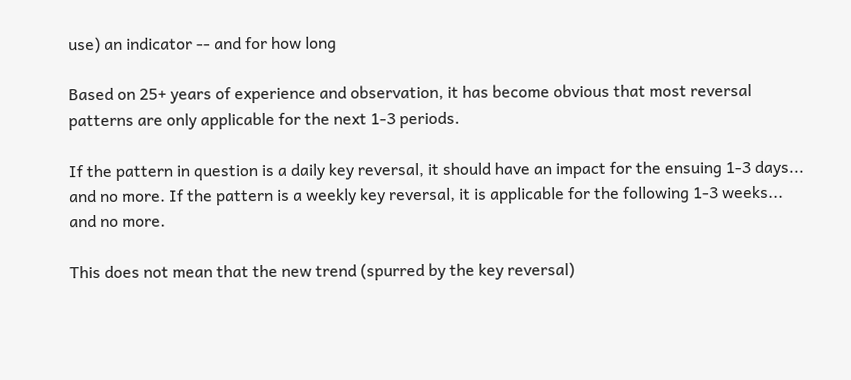use) an indicator -- and for how long

Based on 25+ years of experience and observation, it has become obvious that most reversal patterns are only applicable for the next 1-3 periods.

If the pattern in question is a daily key reversal, it should have an impact for the ensuing 1-3 days... and no more. If the pattern is a weekly key reversal, it is applicable for the following 1-3 weeks... and no more.

This does not mean that the new trend (spurred by the key reversal)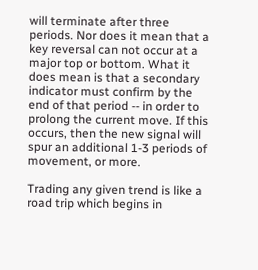will terminate after three periods. Nor does it mean that a key reversal can not occur at a major top or bottom. What it does mean is that a secondary indicator must confirm by the end of that period -- in order to prolong the current move. If this occurs, then the new signal will spur an additional 1-3 periods of movement, or more.

Trading any given trend is like a road trip which begins in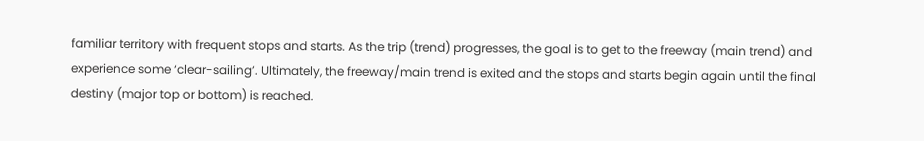familiar territory with frequent stops and starts. As the trip (trend) progresses, the goal is to get to the freeway (main trend) and experience some ‘clear-sailing’. Ultimately, the freeway/main trend is exited and the stops and starts begin again until the final destiny (major top or bottom) is reached.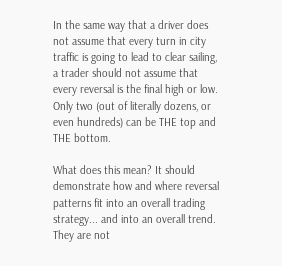In the same way that a driver does not assume that every turn in city traffic is going to lead to clear sailing, a trader should not assume that every reversal is the final high or low. Only two (out of literally dozens, or even hundreds) can be THE top and THE bottom.

What does this mean? It should demonstrate how and where reversal patterns fit into an overall trading strategy... and into an overall trend. They are not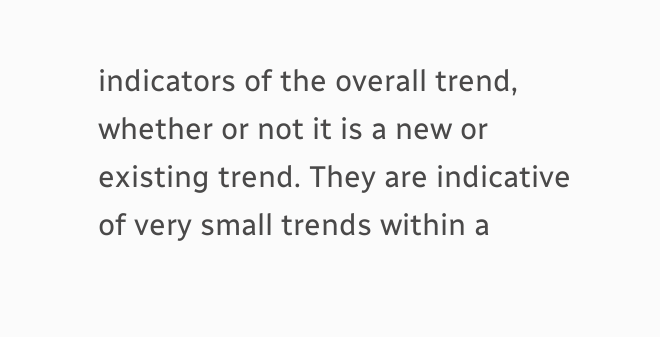indicators of the overall trend, whether or not it is a new or existing trend. They are indicative of very small trends within a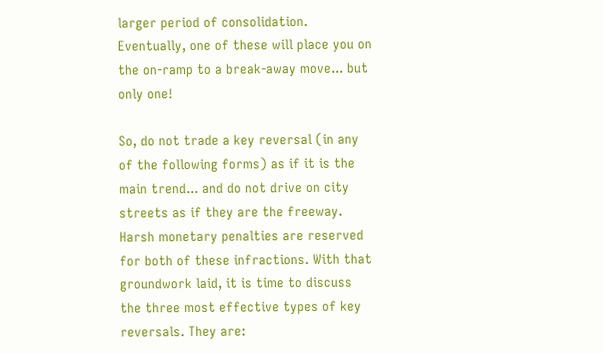larger period of consolidation. Eventually, one of these will place you on the on-ramp to a break-away move... but only one!

So, do not trade a key reversal (in any of the following forms) as if it is the main trend... and do not drive on city streets as if they are the freeway. Harsh monetary penalties are reserved for both of these infractions. With that groundwork laid, it is time to discuss the three most effective types of key reversals. They are: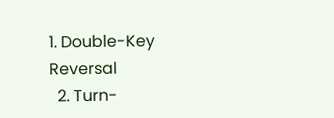1. Double-Key Reversal
  2. Turn-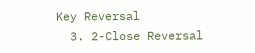Key Reversal
  3. 2-Close Reversal